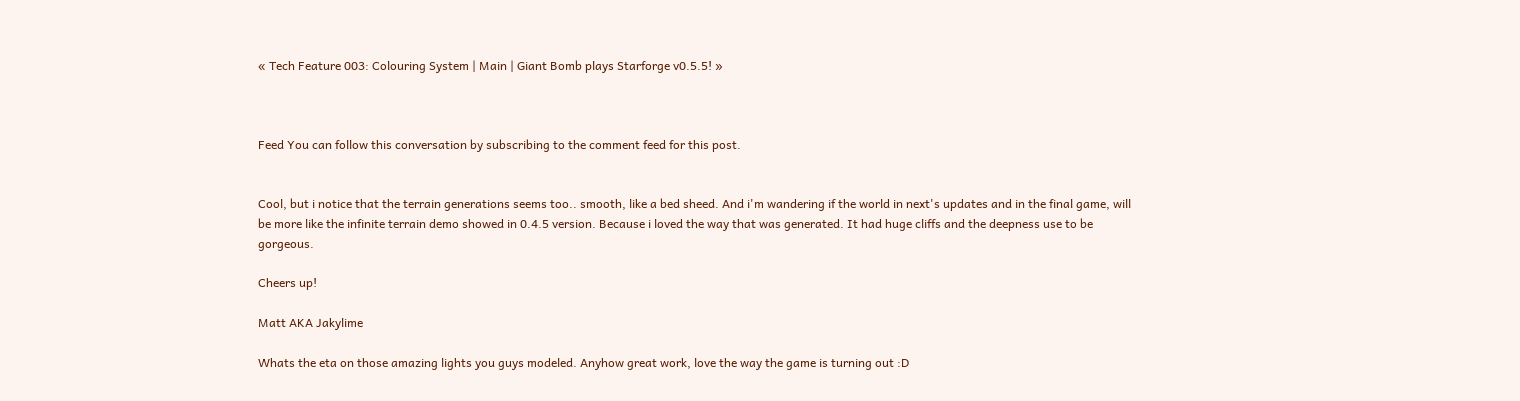« Tech Feature 003: Colouring System | Main | Giant Bomb plays Starforge v0.5.5! »



Feed You can follow this conversation by subscribing to the comment feed for this post.


Cool, but i notice that the terrain generations seems too.. smooth, like a bed sheed. And i'm wandering if the world in next's updates and in the final game, will be more like the infinite terrain demo showed in 0.4.5 version. Because i loved the way that was generated. It had huge cliffs and the deepness use to be gorgeous.

Cheers up!

Matt AKA Jakylime

Whats the eta on those amazing lights you guys modeled. Anyhow great work, love the way the game is turning out :D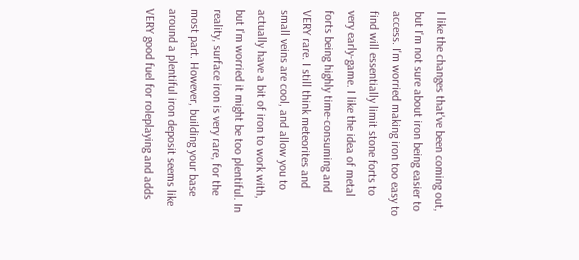I like the changes that've been coming out, but I'm not sure about iron being easier to access. I'm worried making iron too easy to find will essentially limit stone forts to very early-game. I like the idea of metal forts being highly time-consuming and VERY rare. I still think meteorites and small veins are cool, and allow you to actually have a bit of iron to work with, but I'm worried it might be too plentiful. In reality, surface iron is very rare, for the most part. However, building your base around a plentiful iron deposit seems like VERY good fuel for roleplaying and adds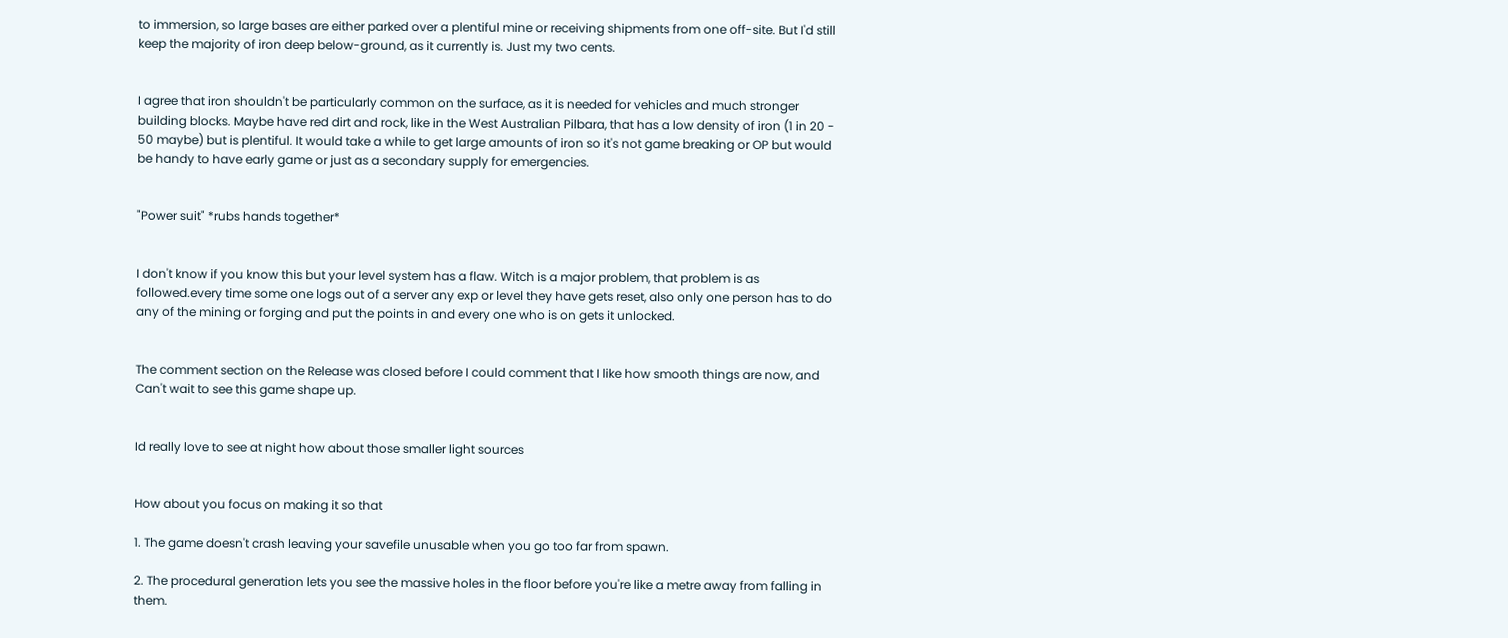to immersion, so large bases are either parked over a plentiful mine or receiving shipments from one off-site. But I'd still keep the majority of iron deep below-ground, as it currently is. Just my two cents.


I agree that iron shouldn't be particularly common on the surface, as it is needed for vehicles and much stronger building blocks. Maybe have red dirt and rock, like in the West Australian Pilbara, that has a low density of iron (1 in 20 - 50 maybe) but is plentiful. It would take a while to get large amounts of iron so it's not game breaking or OP but would be handy to have early game or just as a secondary supply for emergencies.


"Power suit" *rubs hands together*


I don't know if you know this but your level system has a flaw. Witch is a major problem, that problem is as followed.every time some one logs out of a server any exp or level they have gets reset, also only one person has to do any of the mining or forging and put the points in and every one who is on gets it unlocked.


The comment section on the Release was closed before I could comment that I like how smooth things are now, and Can't wait to see this game shape up.


Id really love to see at night how about those smaller light sources


How about you focus on making it so that

1. The game doesn't crash leaving your savefile unusable when you go too far from spawn.

2. The procedural generation lets you see the massive holes in the floor before you're like a metre away from falling in them.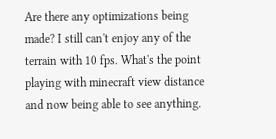Are there any optimizations being made? I still can't enjoy any of the terrain with 10 fps. What's the point playing with minecraft view distance and now being able to see anything.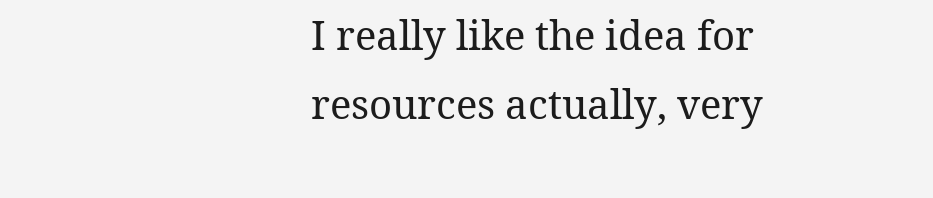I really like the idea for resources actually, very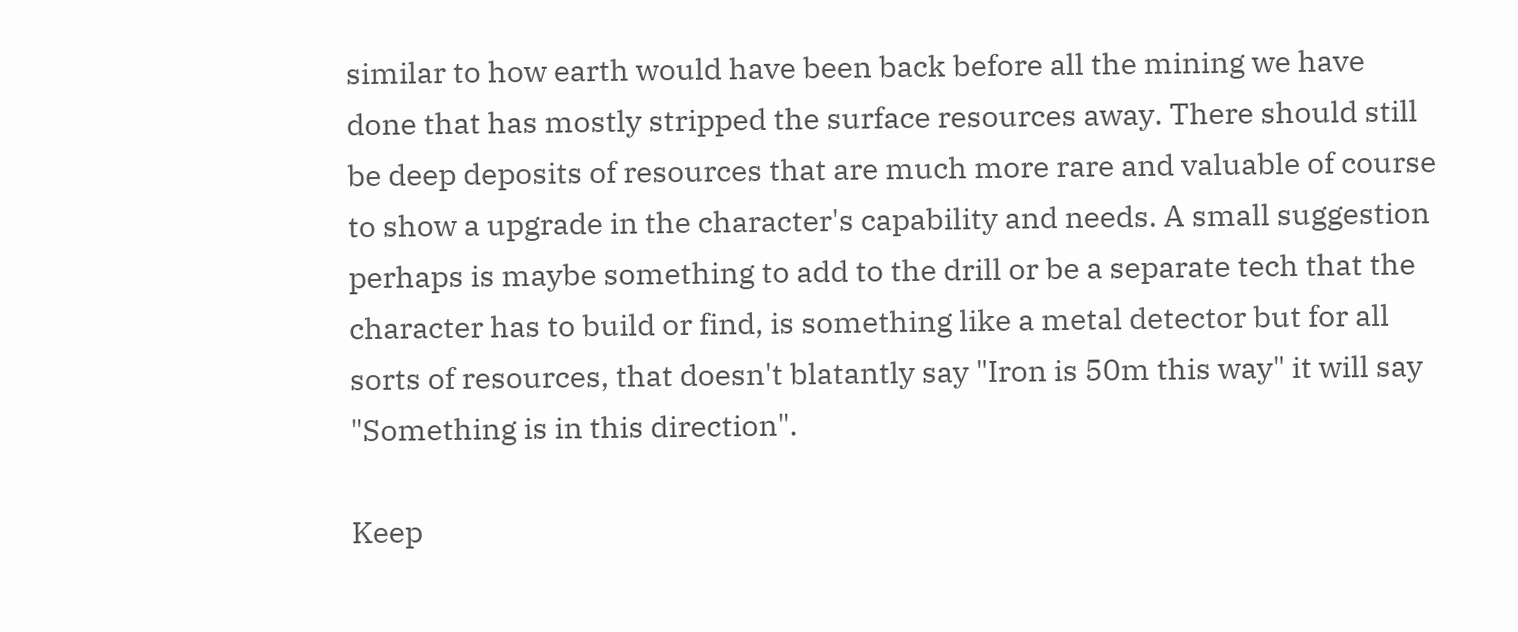similar to how earth would have been back before all the mining we have done that has mostly stripped the surface resources away. There should still be deep deposits of resources that are much more rare and valuable of course to show a upgrade in the character's capability and needs. A small suggestion perhaps is maybe something to add to the drill or be a separate tech that the character has to build or find, is something like a metal detector but for all sorts of resources, that doesn't blatantly say "Iron is 50m this way" it will say "Something is in this direction".

Keep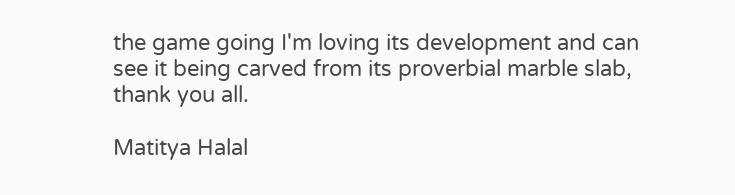the game going I'm loving its development and can see it being carved from its proverbial marble slab, thank you all.

Matitya Halal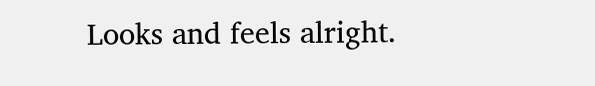Looks and feels alright.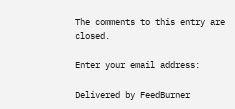The comments to this entry are closed.

Enter your email address:

Delivered by FeedBurner